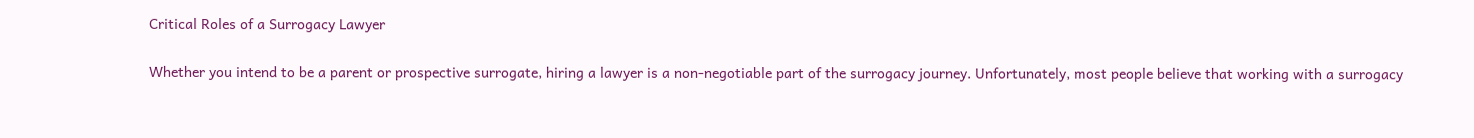Critical Roles of a Surrogacy Lawyer

Whether you intend to be a parent or prospective surrogate, hiring a lawyer is a non-negotiable part of the surrogacy journey. Unfortunately, most people believe that working with a surrogacy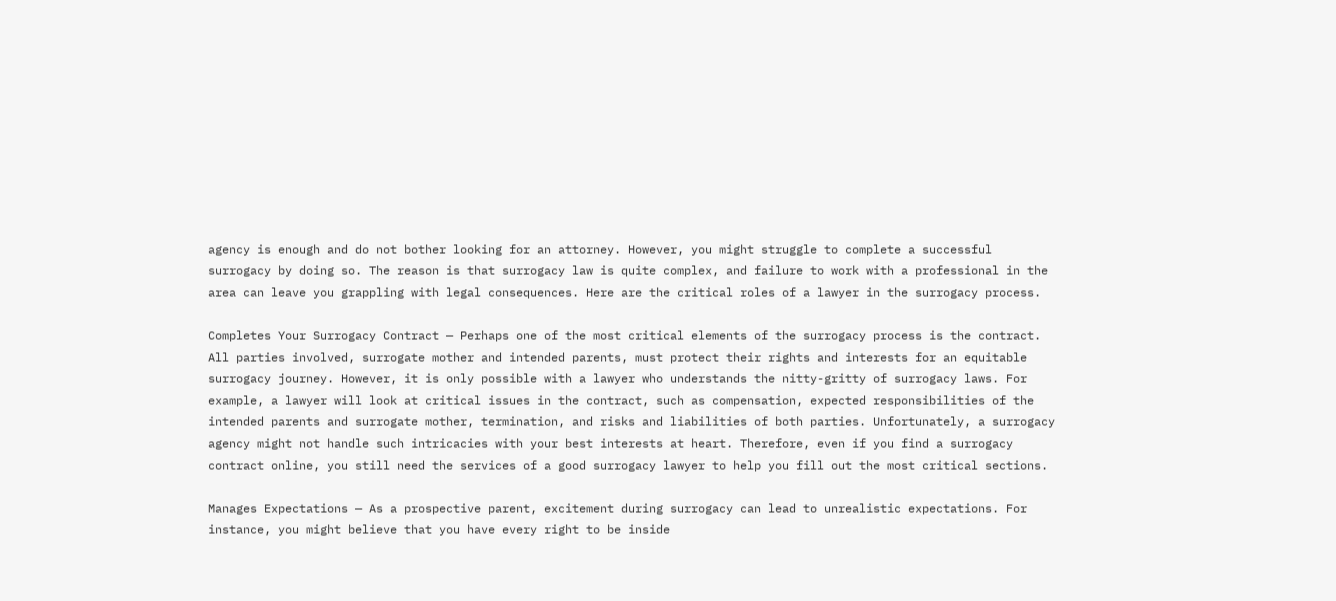agency is enough and do not bother looking for an attorney. However, you might struggle to complete a successful surrogacy by doing so. The reason is that surrogacy law is quite complex, and failure to work with a professional in the area can leave you grappling with legal consequences. Here are the critical roles of a lawyer in the surrogacy process.

Completes Your Surrogacy Contract — Perhaps one of the most critical elements of the surrogacy process is the contract. All parties involved, surrogate mother and intended parents, must protect their rights and interests for an equitable surrogacy journey. However, it is only possible with a lawyer who understands the nitty-gritty of surrogacy laws. For example, a lawyer will look at critical issues in the contract, such as compensation, expected responsibilities of the intended parents and surrogate mother, termination, and risks and liabilities of both parties. Unfortunately, a surrogacy agency might not handle such intricacies with your best interests at heart. Therefore, even if you find a surrogacy contract online, you still need the services of a good surrogacy lawyer to help you fill out the most critical sections.

Manages Expectations — As a prospective parent, excitement during surrogacy can lead to unrealistic expectations. For instance, you might believe that you have every right to be inside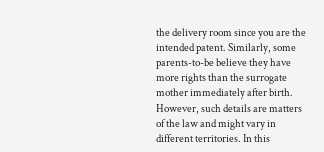the delivery room since you are the intended patent. Similarly, some parents-to-be believe they have more rights than the surrogate mother immediately after birth. However, such details are matters of the law and might vary in different territories. In this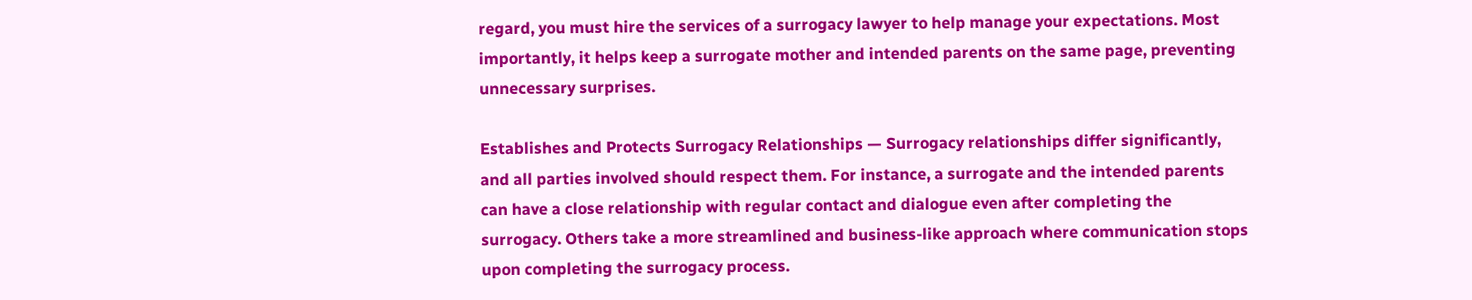regard, you must hire the services of a surrogacy lawyer to help manage your expectations. Most importantly, it helps keep a surrogate mother and intended parents on the same page, preventing unnecessary surprises.

Establishes and Protects Surrogacy Relationships — Surrogacy relationships differ significantly, and all parties involved should respect them. For instance, a surrogate and the intended parents can have a close relationship with regular contact and dialogue even after completing the surrogacy. Others take a more streamlined and business-like approach where communication stops upon completing the surrogacy process.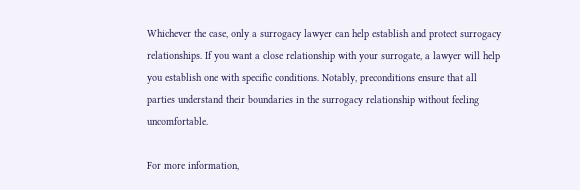Whichever the case, only a surrogacy lawyer can help establish and protect surrogacy relationships. If you want a close relationship with your surrogate, a lawyer will help you establish one with specific conditions. Notably, preconditions ensure that all parties understand their boundaries in the surrogacy relationship without feeling uncomfortable.

For more information,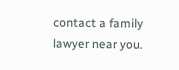contact a family lawyer near you.